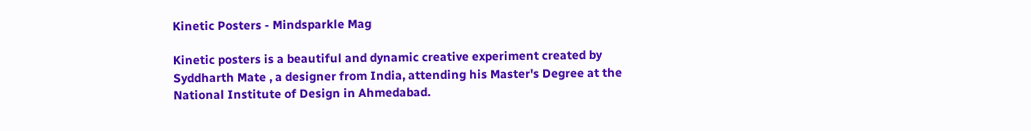Kinetic Posters - Mindsparkle Mag

Kinetic posters is a beautiful and dynamic creative experiment created by Syddharth Mate , a designer from India, attending his Master's Degree at the National Institute of Design in Ahmedabad.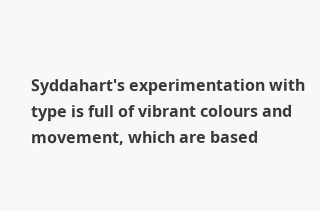Syddahart's experimentation with type is full of vibrant colours and movement, which are based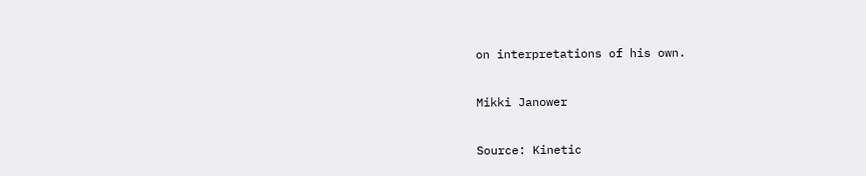on interpretations of his own.

Mikki Janower

Source: Kinetic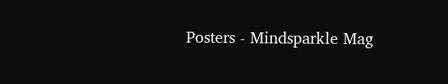Posters - Mindsparkle Mag